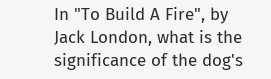In "To Build A Fire", by Jack London, what is the significance of the dog's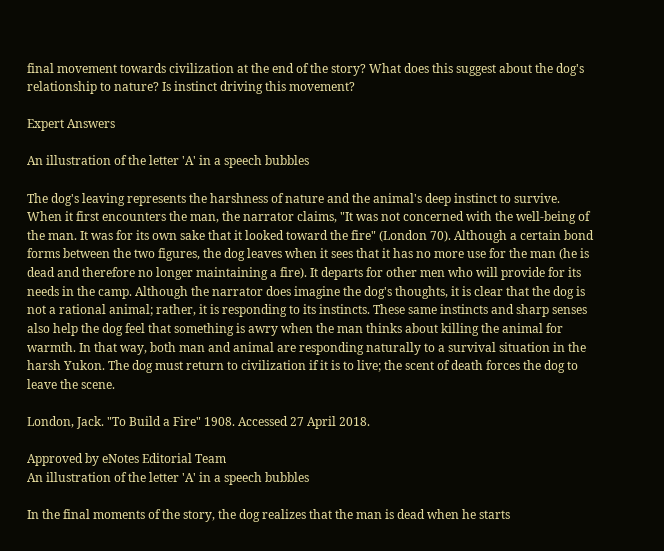final movement towards civilization at the end of the story? What does this suggest about the dog's relationship to nature? Is instinct driving this movement?

Expert Answers

An illustration of the letter 'A' in a speech bubbles

The dog's leaving represents the harshness of nature and the animal's deep instinct to survive. When it first encounters the man, the narrator claims, "It was not concerned with the well-being of the man. It was for its own sake that it looked toward the fire" (London 70). Although a certain bond forms between the two figures, the dog leaves when it sees that it has no more use for the man (he is dead and therefore no longer maintaining a fire). It departs for other men who will provide for its needs in the camp. Although the narrator does imagine the dog's thoughts, it is clear that the dog is not a rational animal; rather, it is responding to its instincts. These same instincts and sharp senses also help the dog feel that something is awry when the man thinks about killing the animal for warmth. In that way, both man and animal are responding naturally to a survival situation in the harsh Yukon. The dog must return to civilization if it is to live; the scent of death forces the dog to leave the scene.

London, Jack. "To Build a Fire" 1908. Accessed 27 April 2018.

Approved by eNotes Editorial Team
An illustration of the letter 'A' in a speech bubbles

In the final moments of the story, the dog realizes that the man is dead when he starts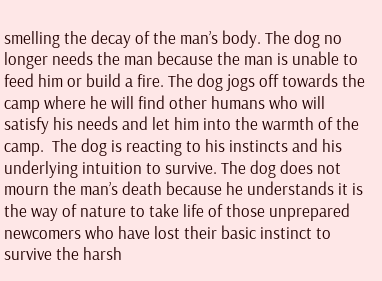smelling the decay of the man’s body. The dog no longer needs the man because the man is unable to feed him or build a fire. The dog jogs off towards the camp where he will find other humans who will satisfy his needs and let him into the warmth of the camp.  The dog is reacting to his instincts and his underlying intuition to survive. The dog does not mourn the man’s death because he understands it is the way of nature to take life of those unprepared newcomers who have lost their basic instinct to survive the harsh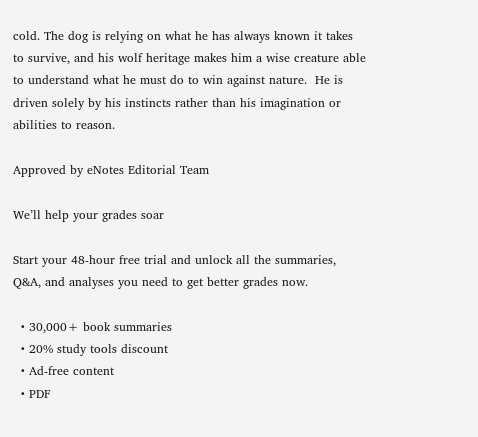cold. The dog is relying on what he has always known it takes to survive, and his wolf heritage makes him a wise creature able to understand what he must do to win against nature.  He is driven solely by his instincts rather than his imagination or abilities to reason.

Approved by eNotes Editorial Team

We’ll help your grades soar

Start your 48-hour free trial and unlock all the summaries, Q&A, and analyses you need to get better grades now.

  • 30,000+ book summaries
  • 20% study tools discount
  • Ad-free content
  • PDF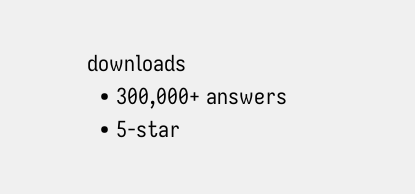downloads
  • 300,000+ answers
  • 5-star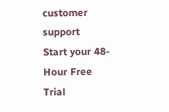customer support
Start your 48-Hour Free Trial